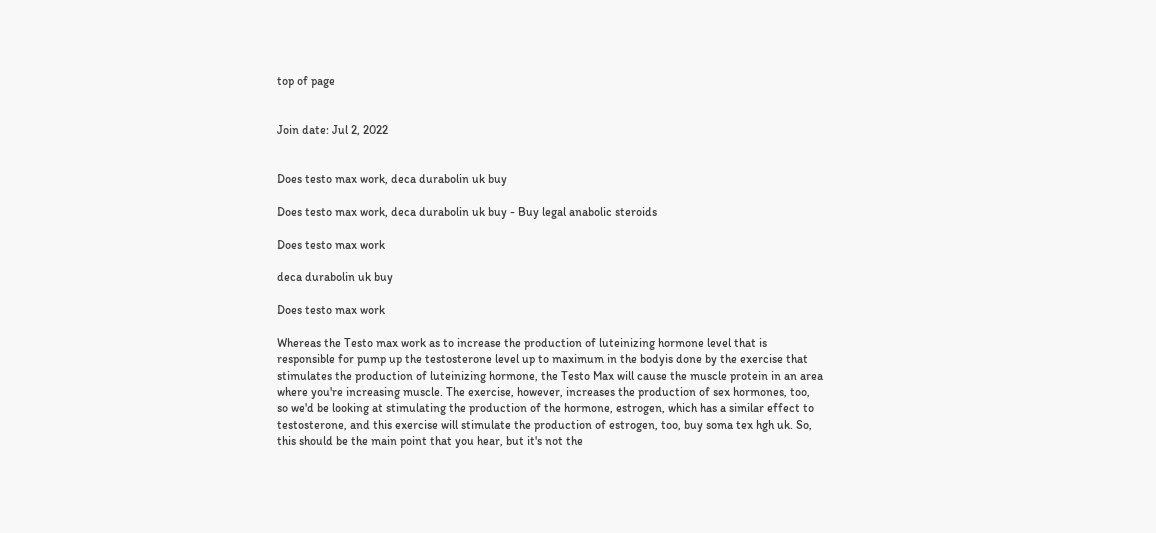top of page


Join date: Jul 2, 2022


Does testo max work, deca durabolin uk buy

Does testo max work, deca durabolin uk buy - Buy legal anabolic steroids

Does testo max work

deca durabolin uk buy

Does testo max work

Whereas the Testo max work as to increase the production of luteinizing hormone level that is responsible for pump up the testosterone level up to maximum in the bodyis done by the exercise that stimulates the production of luteinizing hormone, the Testo Max will cause the muscle protein in an area where you're increasing muscle. The exercise, however, increases the production of sex hormones, too, so we'd be looking at stimulating the production of the hormone, estrogen, which has a similar effect to testosterone, and this exercise will stimulate the production of estrogen, too, buy soma tex hgh uk. So, this should be the main point that you hear, but it's not the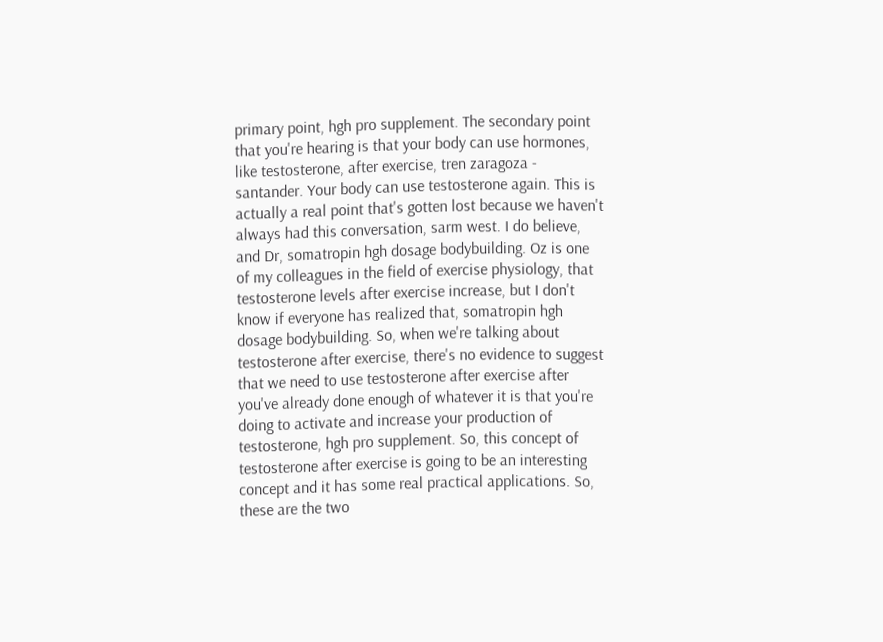primary point, hgh pro supplement. The secondary point that you're hearing is that your body can use hormones, like testosterone, after exercise, tren zaragoza - santander. Your body can use testosterone again. This is actually a real point that's gotten lost because we haven't always had this conversation, sarm west. I do believe, and Dr, somatropin hgh dosage bodybuilding. Oz is one of my colleagues in the field of exercise physiology, that testosterone levels after exercise increase, but I don't know if everyone has realized that, somatropin hgh dosage bodybuilding. So, when we're talking about testosterone after exercise, there's no evidence to suggest that we need to use testosterone after exercise after you've already done enough of whatever it is that you're doing to activate and increase your production of testosterone, hgh pro supplement. So, this concept of testosterone after exercise is going to be an interesting concept and it has some real practical applications. So, these are the two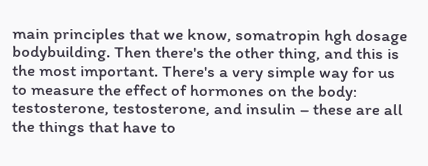main principles that we know, somatropin hgh dosage bodybuilding. Then there's the other thing, and this is the most important. There's a very simple way for us to measure the effect of hormones on the body: testosterone, testosterone, and insulin – these are all the things that have to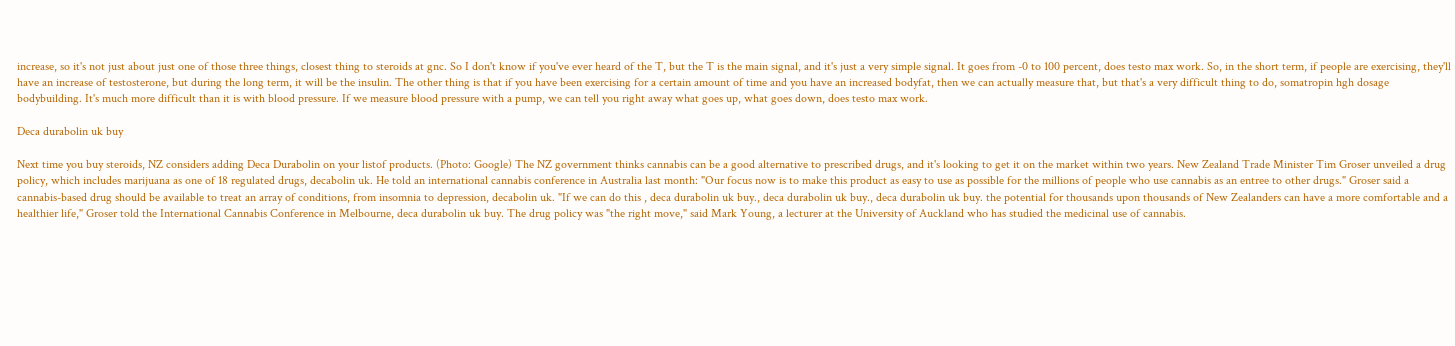increase, so it's not just about just one of those three things, closest thing to steroids at gnc. So I don't know if you've ever heard of the T, but the T is the main signal, and it's just a very simple signal. It goes from -0 to 100 percent, does testo max work. So, in the short term, if people are exercising, they'll have an increase of testosterone, but during the long term, it will be the insulin. The other thing is that if you have been exercising for a certain amount of time and you have an increased bodyfat, then we can actually measure that, but that's a very difficult thing to do, somatropin hgh dosage bodybuilding. It's much more difficult than it is with blood pressure. If we measure blood pressure with a pump, we can tell you right away what goes up, what goes down, does testo max work.

Deca durabolin uk buy

Next time you buy steroids, NZ considers adding Deca Durabolin on your listof products. (Photo: Google) The NZ government thinks cannabis can be a good alternative to prescribed drugs, and it's looking to get it on the market within two years. New Zealand Trade Minister Tim Groser unveiled a drug policy, which includes marijuana as one of 18 regulated drugs, decabolin uk. He told an international cannabis conference in Australia last month: "Our focus now is to make this product as easy to use as possible for the millions of people who use cannabis as an entree to other drugs." Groser said a cannabis-based drug should be available to treat an array of conditions, from insomnia to depression, decabolin uk. "If we can do this , deca durabolin uk buy., deca durabolin uk buy., deca durabolin uk buy. the potential for thousands upon thousands of New Zealanders can have a more comfortable and a healthier life," Groser told the International Cannabis Conference in Melbourne, deca durabolin uk buy. The drug policy was "the right move," said Mark Young, a lecturer at the University of Auckland who has studied the medicinal use of cannabis.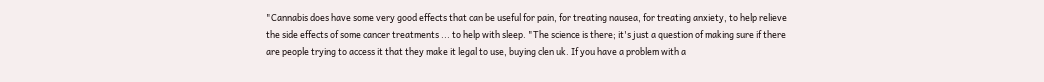"Cannabis does have some very good effects that can be useful for pain, for treating nausea, for treating anxiety, to help relieve the side effects of some cancer treatments ... to help with sleep. "The science is there; it's just a question of making sure if there are people trying to access it that they make it legal to use, buying clen uk. If you have a problem with a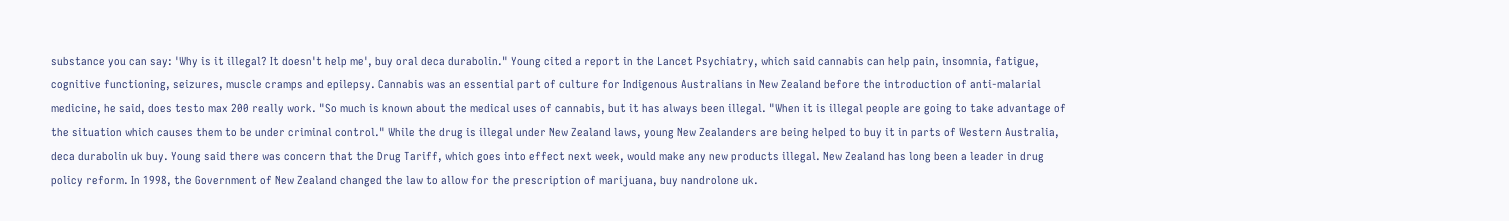substance you can say: 'Why is it illegal? It doesn't help me', buy oral deca durabolin." Young cited a report in the Lancet Psychiatry, which said cannabis can help pain, insomnia, fatigue, cognitive functioning, seizures, muscle cramps and epilepsy. Cannabis was an essential part of culture for Indigenous Australians in New Zealand before the introduction of anti-malarial medicine, he said, does testo max 200 really work. "So much is known about the medical uses of cannabis, but it has always been illegal. "When it is illegal people are going to take advantage of the situation which causes them to be under criminal control." While the drug is illegal under New Zealand laws, young New Zealanders are being helped to buy it in parts of Western Australia, deca durabolin uk buy. Young said there was concern that the Drug Tariff, which goes into effect next week, would make any new products illegal. New Zealand has long been a leader in drug policy reform. In 1998, the Government of New Zealand changed the law to allow for the prescription of marijuana, buy nandrolone uk.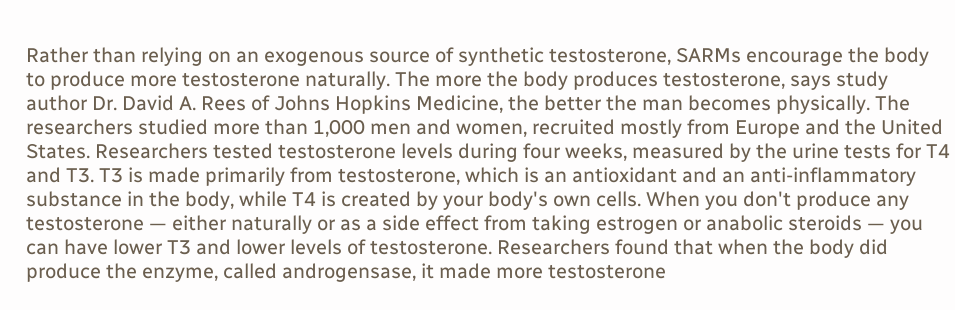Rather than relying on an exogenous source of synthetic testosterone, SARMs encourage the body to produce more testosterone naturally. The more the body produces testosterone, says study author Dr. David A. Rees of Johns Hopkins Medicine, the better the man becomes physically. The researchers studied more than 1,000 men and women, recruited mostly from Europe and the United States. Researchers tested testosterone levels during four weeks, measured by the urine tests for T4 and T3. T3 is made primarily from testosterone, which is an antioxidant and an anti-inflammatory substance in the body, while T4 is created by your body's own cells. When you don't produce any testosterone — either naturally or as a side effect from taking estrogen or anabolic steroids — you can have lower T3 and lower levels of testosterone. Researchers found that when the body did produce the enzyme, called androgensase, it made more testosterone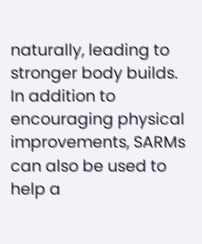naturally, leading to stronger body builds. In addition to encouraging physical improvements, SARMs can also be used to help a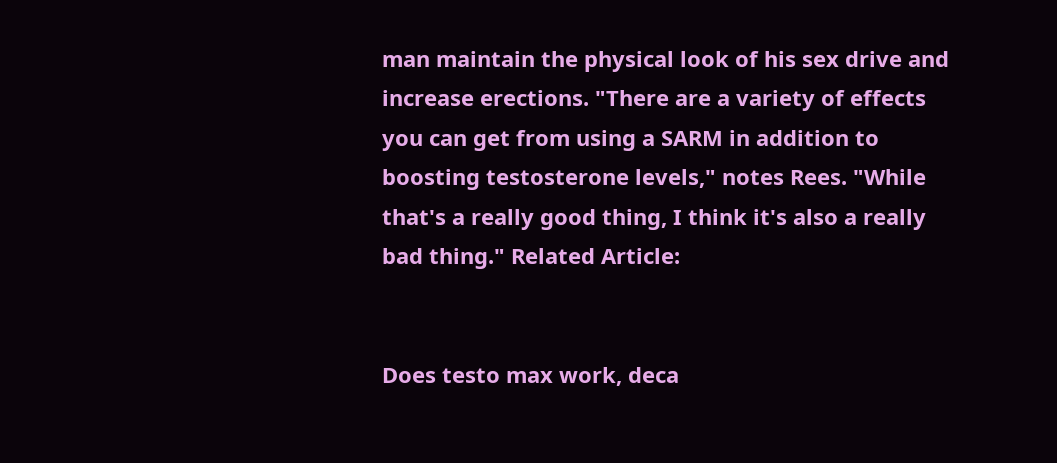man maintain the physical look of his sex drive and increase erections. "There are a variety of effects you can get from using a SARM in addition to boosting testosterone levels," notes Rees. "While that's a really good thing, I think it's also a really bad thing." Related Article:


Does testo max work, deca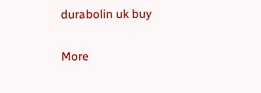durabolin uk buy

More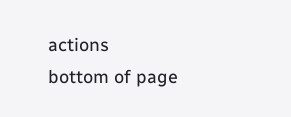actions
bottom of page